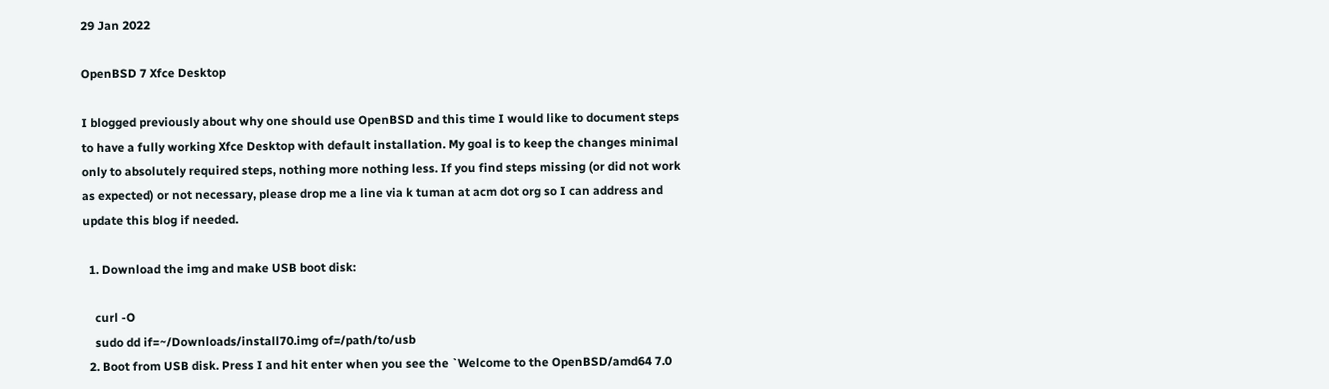29 Jan 2022

OpenBSD 7 Xfce Desktop

I blogged previously about why one should use OpenBSD and this time I would like to document steps to have a fully working Xfce Desktop with default installation. My goal is to keep the changes minimal only to absolutely required steps, nothing more nothing less. If you find steps missing (or did not work as expected) or not necessary, please drop me a line via k tuman at acm dot org so I can address and update this blog if needed.

  1. Download the img and make USB boot disk:

    curl -O
    sudo dd if=~/Downloads/install70.img of=/path/to/usb
  2. Boot from USB disk. Press I and hit enter when you see the `Welcome to the OpenBSD/amd64 7.0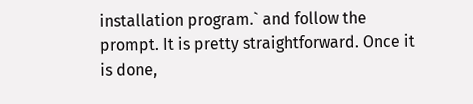installation program.` and follow the prompt. It is pretty straightforward. Once it is done,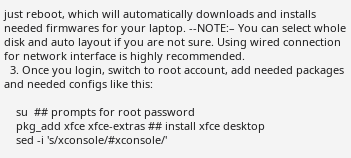just reboot, which will automatically downloads and installs needed firmwares for your laptop. --NOTE:– You can select whole disk and auto layout if you are not sure. Using wired connection for network interface is highly recommended.
  3. Once you login, switch to root account, add needed packages and needed configs like this:

    su  ## prompts for root password
    pkg_add xfce xfce-extras ## install xfce desktop
    sed -i 's/xconsole/#xconsole/'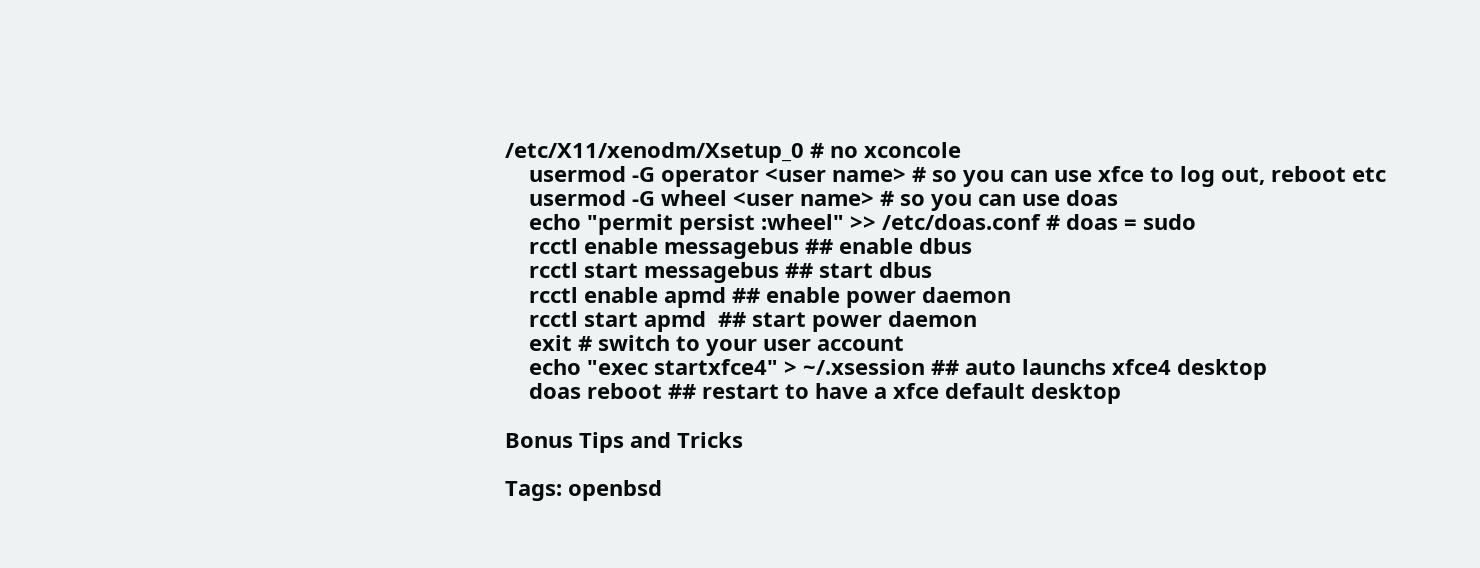/etc/X11/xenodm/Xsetup_0 # no xconcole
    usermod -G operator <user name> # so you can use xfce to log out, reboot etc
    usermod -G wheel <user name> # so you can use doas
    echo "permit persist :wheel" >> /etc/doas.conf # doas = sudo
    rcctl enable messagebus ## enable dbus
    rcctl start messagebus ## start dbus
    rcctl enable apmd ## enable power daemon
    rcctl start apmd  ## start power daemon
    exit # switch to your user account
    echo "exec startxfce4" > ~/.xsession ## auto launchs xfce4 desktop
    doas reboot ## restart to have a xfce default desktop

Bonus Tips and Tricks

Tags: openbsd